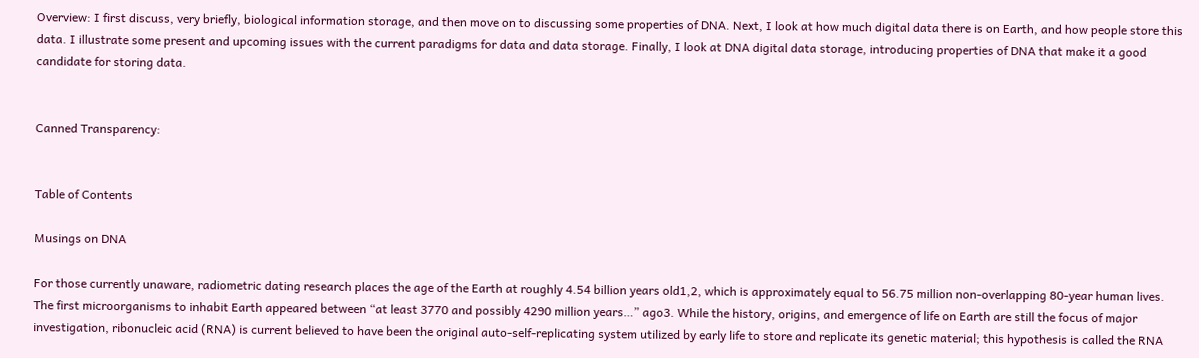Overview: I first discuss, very briefly, biological information storage, and then move on to discussing some properties of DNA. Next, I look at how much digital data there is on Earth, and how people store this data. I illustrate some present and upcoming issues with the current paradigms for data and data storage. Finally, I look at DNA digital data storage, introducing properties of DNA that make it a good candidate for storing data.


Canned Transparency:


Table of Contents

Musings on DNA

For those currently unaware, radiometric dating research places the age of the Earth at roughly 4.54 billion years old1,2, which is approximately equal to 56.75 million non-overlapping 80-year human lives. The first microorganisms to inhabit Earth appeared between “at least 3770 and possibly 4290 million years…” ago3. While the history, origins, and emergence of life on Earth are still the focus of major investigation, ribonucleic acid (RNA) is current believed to have been the original auto-self-replicating system utilized by early life to store and replicate its genetic material; this hypothesis is called the RNA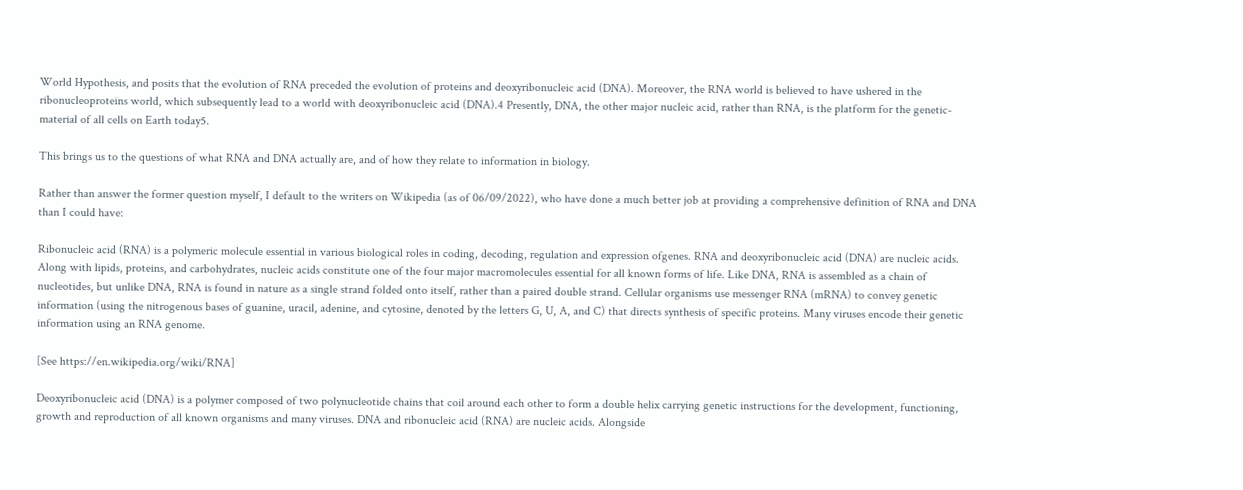World Hypothesis, and posits that the evolution of RNA preceded the evolution of proteins and deoxyribonucleic acid (DNA). Moreover, the RNA world is believed to have ushered in the ribonucleoproteins world, which subsequently lead to a world with deoxyribonucleic acid (DNA).4 Presently, DNA, the other major nucleic acid, rather than RNA, is the platform for the genetic-material of all cells on Earth today5.

This brings us to the questions of what RNA and DNA actually are, and of how they relate to information in biology.

Rather than answer the former question myself, I default to the writers on Wikipedia (as of 06/09/2022), who have done a much better job at providing a comprehensive definition of RNA and DNA than I could have:

Ribonucleic acid (RNA) is a polymeric molecule essential in various biological roles in coding, decoding, regulation and expression ofgenes. RNA and deoxyribonucleic acid (DNA) are nucleic acids. Along with lipids, proteins, and carbohydrates, nucleic acids constitute one of the four major macromolecules essential for all known forms of life. Like DNA, RNA is assembled as a chain of nucleotides, but unlike DNA, RNA is found in nature as a single strand folded onto itself, rather than a paired double strand. Cellular organisms use messenger RNA (mRNA) to convey genetic information (using the nitrogenous bases of guanine, uracil, adenine, and cytosine, denoted by the letters G, U, A, and C) that directs synthesis of specific proteins. Many viruses encode their genetic information using an RNA genome.

[See https://en.wikipedia.org/wiki/RNA]

Deoxyribonucleic acid (DNA) is a polymer composed of two polynucleotide chains that coil around each other to form a double helix carrying genetic instructions for the development, functioning, growth and reproduction of all known organisms and many viruses. DNA and ribonucleic acid (RNA) are nucleic acids. Alongside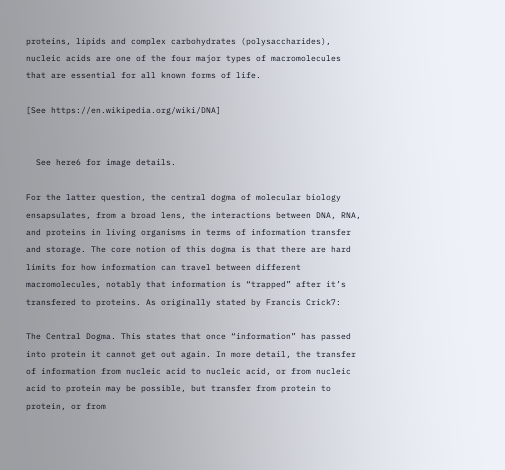proteins, lipids and complex carbohydrates (polysaccharides), nucleic acids are one of the four major types of macromolecules that are essential for all known forms of life.

[See https://en.wikipedia.org/wiki/DNA]


  See here6 for image details.

For the latter question, the central dogma of molecular biology ensapsulates, from a broad lens, the interactions between DNA, RNA, and proteins in living organisms in terms of information transfer and storage. The core notion of this dogma is that there are hard limits for how information can travel between different macromolecules, notably that information is “trapped” after it’s transfered to proteins. As originally stated by Francis Crick7:

The Central Dogma. This states that once “information” has passed into protein it cannot get out again. In more detail, the transfer of information from nucleic acid to nucleic acid, or from nucleic acid to protein may be possible, but transfer from protein to protein, or from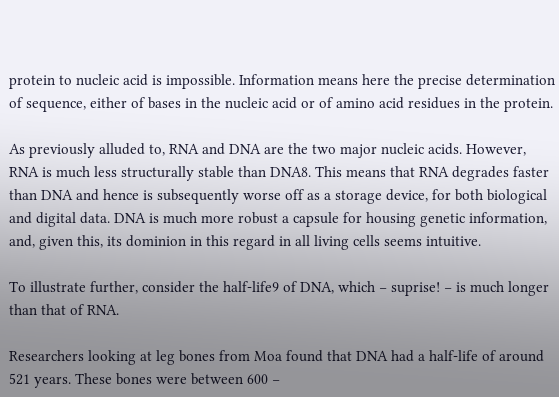protein to nucleic acid is impossible. Information means here the precise determination of sequence, either of bases in the nucleic acid or of amino acid residues in the protein.

As previously alluded to, RNA and DNA are the two major nucleic acids. However, RNA is much less structurally stable than DNA8. This means that RNA degrades faster than DNA and hence is subsequently worse off as a storage device, for both biological and digital data. DNA is much more robust a capsule for housing genetic information, and, given this, its dominion in this regard in all living cells seems intuitive.

To illustrate further, consider the half-life9 of DNA, which − suprise! − is much longer than that of RNA.

Researchers looking at leg bones from Moa found that DNA had a half-life of around 521 years. These bones were between 600 −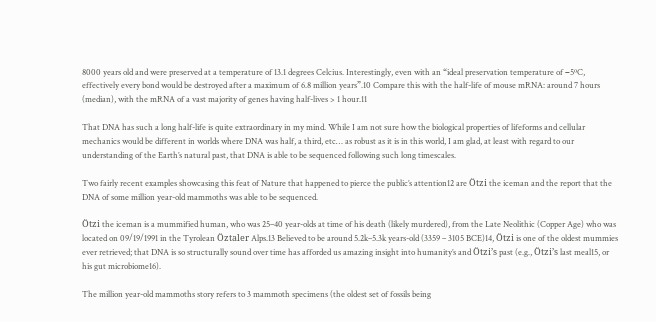8000 years old and were preserved at a temperature of 13.1 degrees Celcius. Interestingly, even with an “ideal preservation temperature of −5ºC, effectively every bond would be destroyed after a maximum of 6.8 million years”.10 Compare this with the half-life of mouse mRNA: around 7 hours (median), with the mRNA of a vast majority of genes having half-lives > 1 hour.11

That DNA has such a long half-life is quite extraordinary in my mind. While I am not sure how the biological properties of lifeforms and cellular mechanics would be different in worlds where DNA was half, a third, etc… as robust as it is in this world, I am glad, at least with regard to our understanding of the Earth’s natural past, that DNA is able to be sequenced following such long timescales.

Two fairly recent examples showcasing this feat of Nature that happened to pierce the public’s attention12 are Ötzi the iceman and the report that the DNA of some million year-old mammoths was able to be sequenced.

Ötzi the iceman is a mummified human, who was 25–40 year-olds at time of his death (likely murdered), from the Late Neolithic (Copper Age) who was located on 09/19/1991 in the Tyrolean Öztaler Alps.13 Believed to be around 5.2k–5.3k years-old (3359 – 3105 BCE)14, Ötzi is one of the oldest mummies ever retrieved; that DNA is so structurally sound over time has afforded us amazing insight into humanity’s and Ötzi’s past (e.g., Ötzi’s last meal15, or his gut microbiome16).

The million year-old mammoths story refers to 3 mammoth specimens (the oldest set of fossils being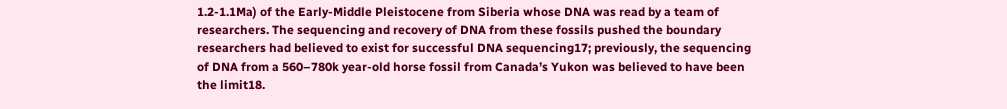1.2-1.1Ma) of the Early-Middle Pleistocene from Siberia whose DNA was read by a team of researchers. The sequencing and recovery of DNA from these fossils pushed the boundary researchers had believed to exist for successful DNA sequencing17; previously, the sequencing of DNA from a 560–780k year-old horse fossil from Canada’s Yukon was believed to have been the limit18.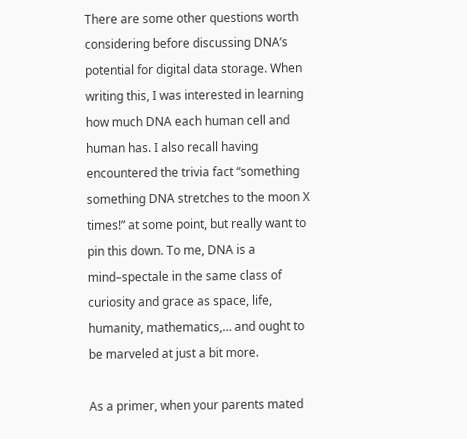There are some other questions worth considering before discussing DNA’s potential for digital data storage. When writing this, I was interested in learning how much DNA each human cell and human has. I also recall having encountered the trivia fact “something something DNA stretches to the moon X times!” at some point, but really want to pin this down. To me, DNA is a mind–spectale in the same class of curiosity and grace as space, life, humanity, mathematics,… and ought to be marveled at just a bit more.

As a primer, when your parents mated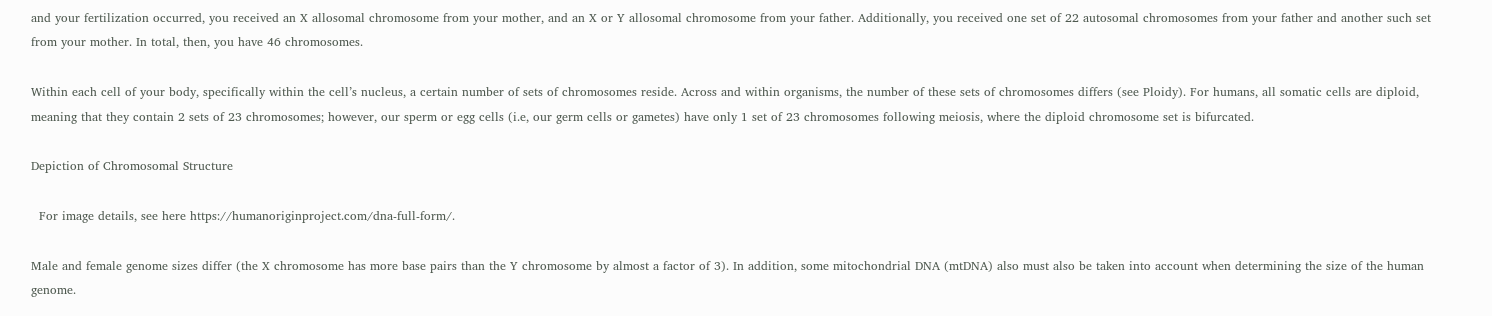and your fertilization occurred, you received an X allosomal chromosome from your mother, and an X or Y allosomal chromosome from your father. Additionally, you received one set of 22 autosomal chromosomes from your father and another such set from your mother. In total, then, you have 46 chromosomes.

Within each cell of your body, specifically within the cell’s nucleus, a certain number of sets of chromosomes reside. Across and within organisms, the number of these sets of chromosomes differs (see Ploidy). For humans, all somatic cells are diploid, meaning that they contain 2 sets of 23 chromosomes; however, our sperm or egg cells (i.e, our germ cells or gametes) have only 1 set of 23 chromosomes following meiosis, where the diploid chromosome set is bifurcated.

Depiction of Chromosomal Structure

  For image details, see here https://humanoriginproject.com/dna-full-form/.

Male and female genome sizes differ (the X chromosome has more base pairs than the Y chromosome by almost a factor of 3). In addition, some mitochondrial DNA (mtDNA) also must also be taken into account when determining the size of the human genome.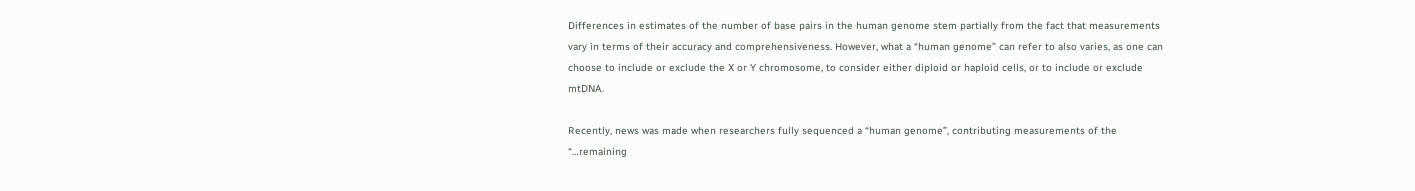Differences in estimates of the number of base pairs in the human genome stem partially from the fact that measurements vary in terms of their accuracy and comprehensiveness. However, what a “human genome” can refer to also varies, as one can choose to include or exclude the X or Y chromosome, to consider either diploid or haploid cells, or to include or exclude mtDNA.

Recently, news was made when researchers fully sequenced a “human genome”, contributing measurements of the “…remaining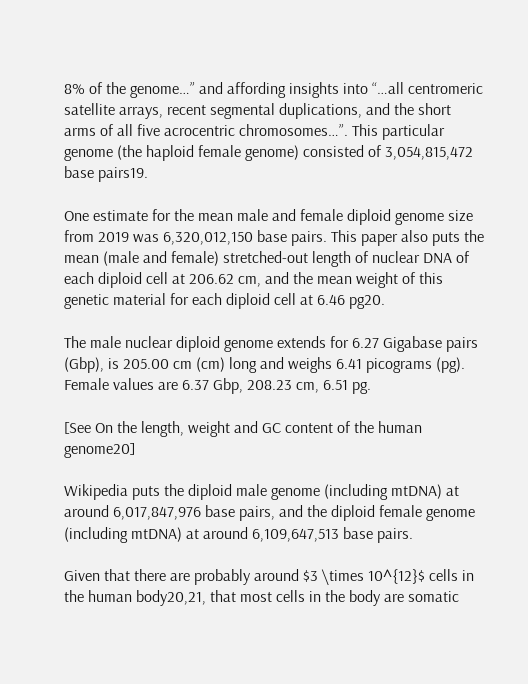8% of the genome…” and affording insights into “…all centromeric satellite arrays, recent segmental duplications, and the short arms of all five acrocentric chromosomes…”. This particular genome (the haploid female genome) consisted of 3,054,815,472 base pairs19.

One estimate for the mean male and female diploid genome size from 2019 was 6,320,012,150 base pairs. This paper also puts the mean (male and female) stretched-out length of nuclear DNA of each diploid cell at 206.62 cm, and the mean weight of this genetic material for each diploid cell at 6.46 pg20.

The male nuclear diploid genome extends for 6.27 Gigabase pairs (Gbp), is 205.00 cm (cm) long and weighs 6.41 picograms (pg). Female values are 6.37 Gbp, 208.23 cm, 6.51 pg.

[See On the length, weight and GC content of the human genome20]

Wikipedia puts the diploid male genome (including mtDNA) at around 6,017,847,976 base pairs, and the diploid female genome (including mtDNA) at around 6,109,647,513 base pairs.

Given that there are probably around $3 \times 10^{12}$ cells in the human body20,21, that most cells in the body are somatic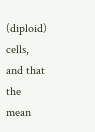(diploid) cells, and that the mean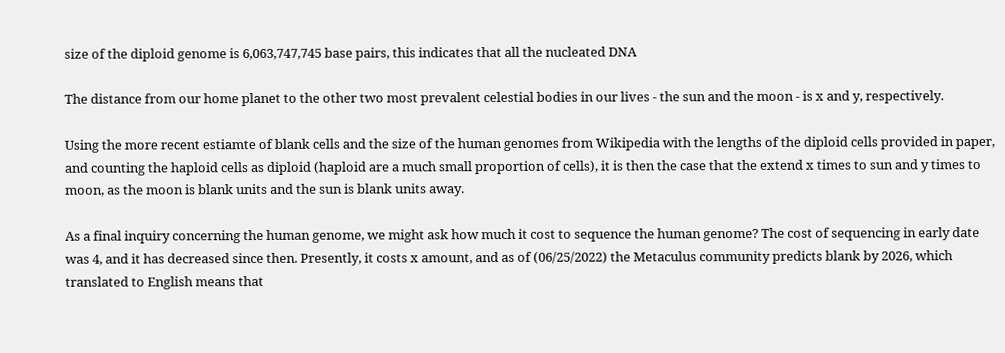size of the diploid genome is 6,063,747,745 base pairs, this indicates that all the nucleated DNA

The distance from our home planet to the other two most prevalent celestial bodies in our lives - the sun and the moon - is x and y, respectively.

Using the more recent estiamte of blank cells and the size of the human genomes from Wikipedia with the lengths of the diploid cells provided in paper, and counting the haploid cells as diploid (haploid are a much small proportion of cells), it is then the case that the extend x times to sun and y times to moon, as the moon is blank units and the sun is blank units away.

As a final inquiry concerning the human genome, we might ask how much it cost to sequence the human genome? The cost of sequencing in early date was 4, and it has decreased since then. Presently, it costs x amount, and as of (06/25/2022) the Metaculus community predicts blank by 2026, which translated to English means that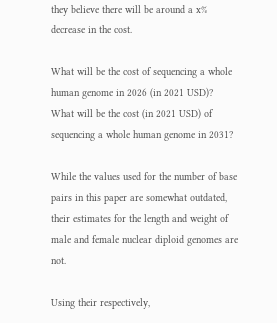they believe there will be around a x% decrease in the cost.

What will be the cost of sequencing a whole human genome in 2026 (in 2021 USD)?
What will be the cost (in 2021 USD) of sequencing a whole human genome in 2031?

While the values used for the number of base pairs in this paper are somewhat outdated, their estimates for the length and weight of male and female nuclear diploid genomes are not.

Using their respectively,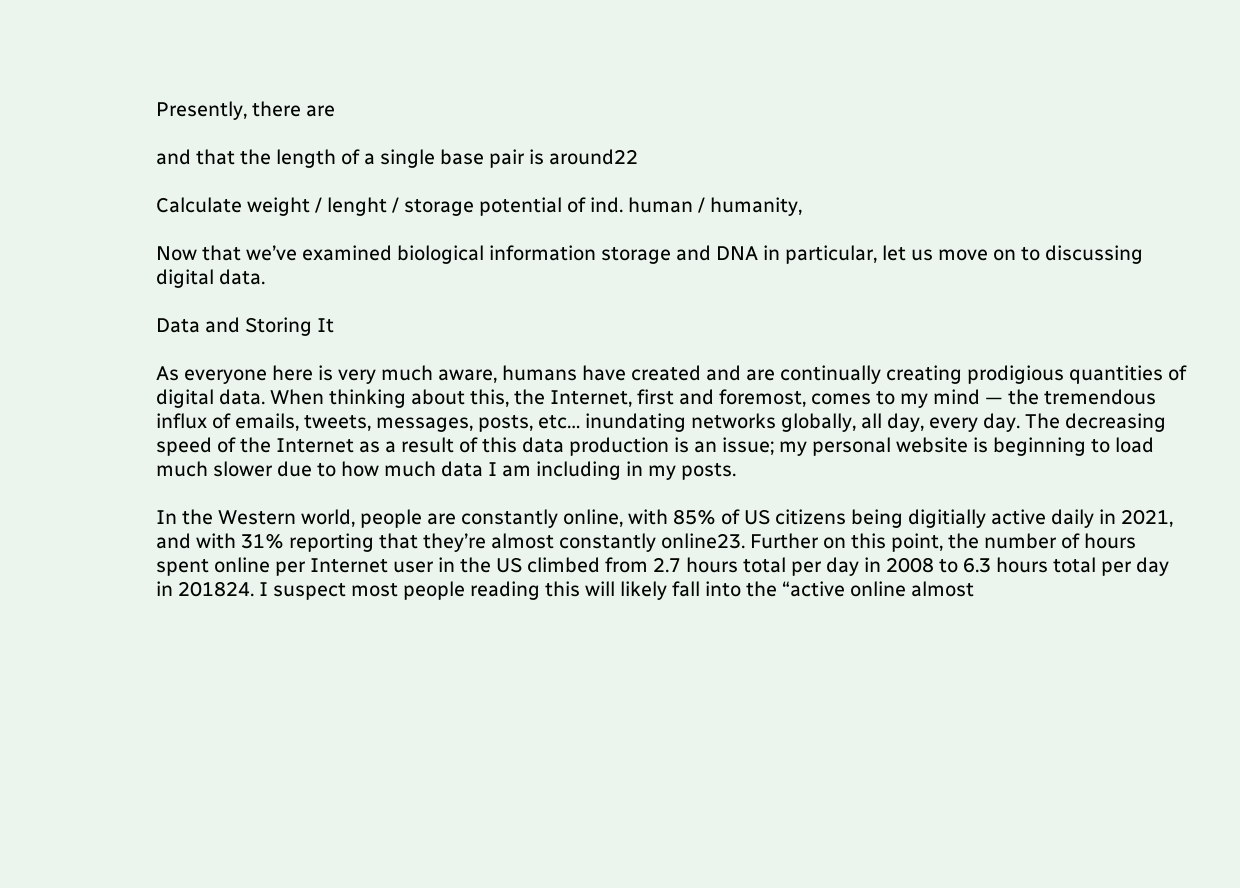Presently, there are

and that the length of a single base pair is around22

Calculate weight / lenght / storage potential of ind. human / humanity,

Now that we’ve examined biological information storage and DNA in particular, let us move on to discussing digital data.

Data and Storing It

As everyone here is very much aware, humans have created and are continually creating prodigious quantities of digital data. When thinking about this, the Internet, first and foremost, comes to my mind — the tremendous influx of emails, tweets, messages, posts, etc… inundating networks globally, all day, every day. The decreasing speed of the Internet as a result of this data production is an issue; my personal website is beginning to load much slower due to how much data I am including in my posts.

In the Western world, people are constantly online, with 85% of US citizens being digitially active daily in 2021, and with 31% reporting that they’re almost constantly online23. Further on this point, the number of hours spent online per Internet user in the US climbed from 2.7 hours total per day in 2008 to 6.3 hours total per day in 201824. I suspect most people reading this will likely fall into the “active online almost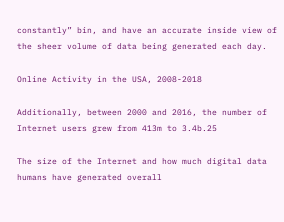constantly” bin, and have an accurate inside view of the sheer volume of data being generated each day.

Online Activity in the USA, 2008-2018

Additionally, between 2000 and 2016, the number of Internet users grew from 413m to 3.4b.25

The size of the Internet and how much digital data humans have generated overall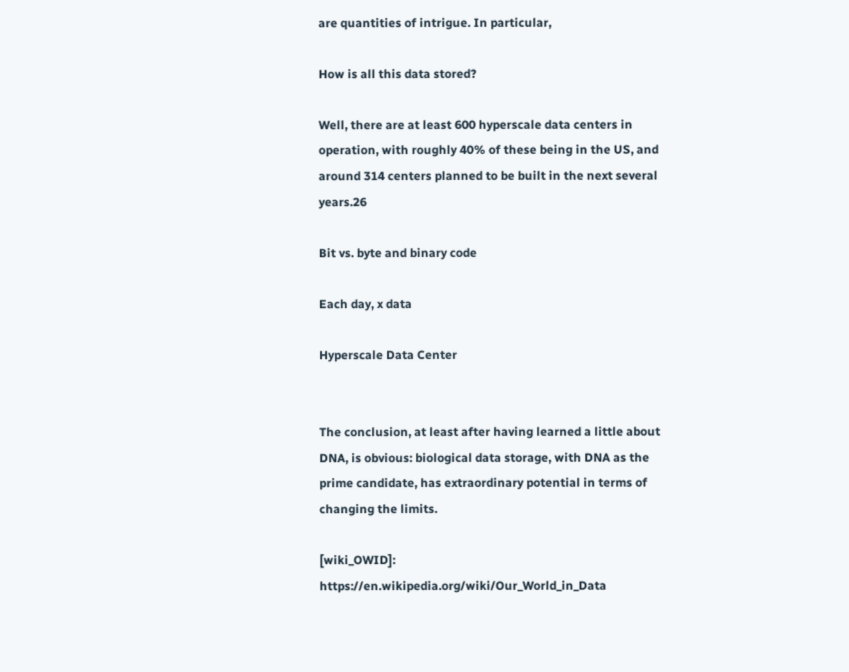are quantities of intrigue. In particular,

How is all this data stored?

Well, there are at least 600 hyperscale data centers in operation, with roughly 40% of these being in the US, and around 314 centers planned to be built in the next several years.26

Bit vs. byte and binary code

Each day, x data

Hyperscale Data Center


The conclusion, at least after having learned a little about DNA, is obvious: biological data storage, with DNA as the prime candidate, has extraordinary potential in terms of changing the limits.

[wiki_OWID]: https://en.wikipedia.org/wiki/Our_World_in_Data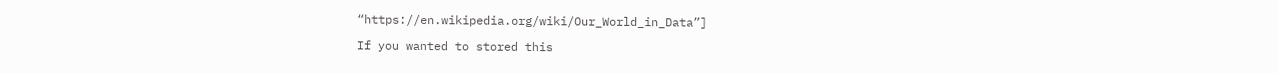“https://en.wikipedia.org/wiki/Our_World_in_Data”]

If you wanted to stored this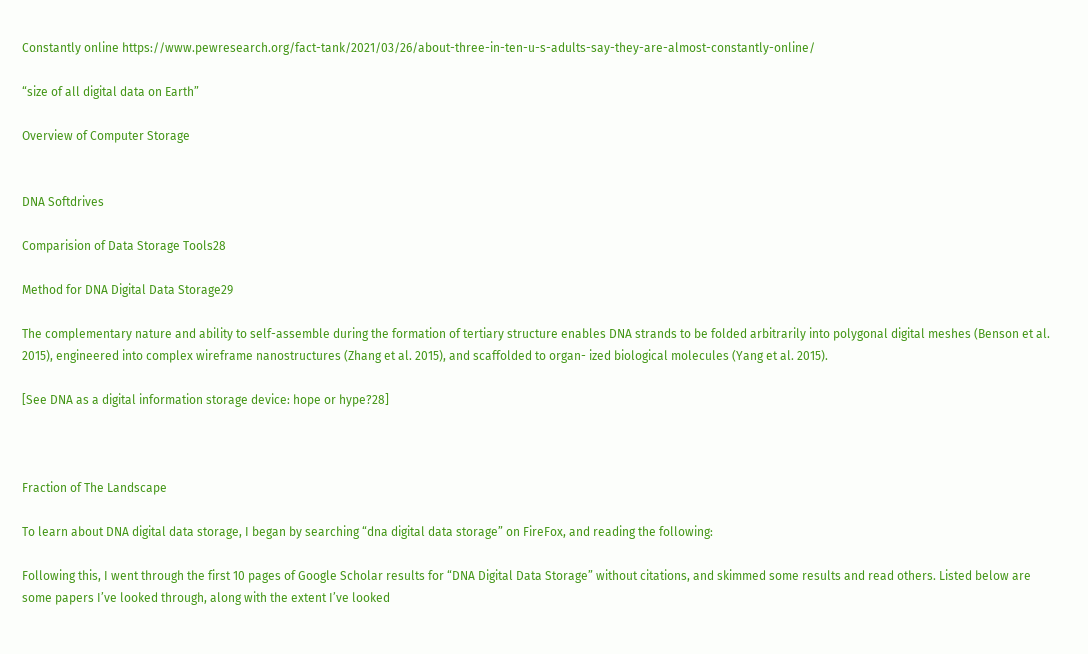Constantly online https://www.pewresearch.org/fact-tank/2021/03/26/about-three-in-ten-u-s-adults-say-they-are-almost-constantly-online/

“size of all digital data on Earth”

Overview of Computer Storage


DNA Softdrives

Comparision of Data Storage Tools28

Method for DNA Digital Data Storage29

The complementary nature and ability to self-assemble during the formation of tertiary structure enables DNA strands to be folded arbitrarily into polygonal digital meshes (Benson et al. 2015), engineered into complex wireframe nanostructures (Zhang et al. 2015), and scaffolded to organ- ized biological molecules (Yang et al. 2015).

[See DNA as a digital information storage device: hope or hype?28]



Fraction of The Landscape

To learn about DNA digital data storage, I began by searching “dna digital data storage” on FireFox, and reading the following:

Following this, I went through the first 10 pages of Google Scholar results for “DNA Digital Data Storage” without citations, and skimmed some results and read others. Listed below are some papers I’ve looked through, along with the extent I’ve looked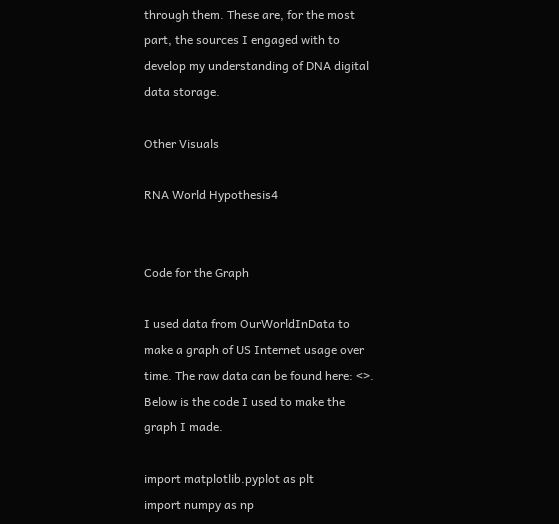through them. These are, for the most part, the sources I engaged with to develop my understanding of DNA digital data storage.

Other Visuals

RNA World Hypothesis4


Code for the Graph

I used data from OurWorldInData to make a graph of US Internet usage over time. The raw data can be found here: <>. Below is the code I used to make the graph I made.

import matplotlib.pyplot as plt
import numpy as np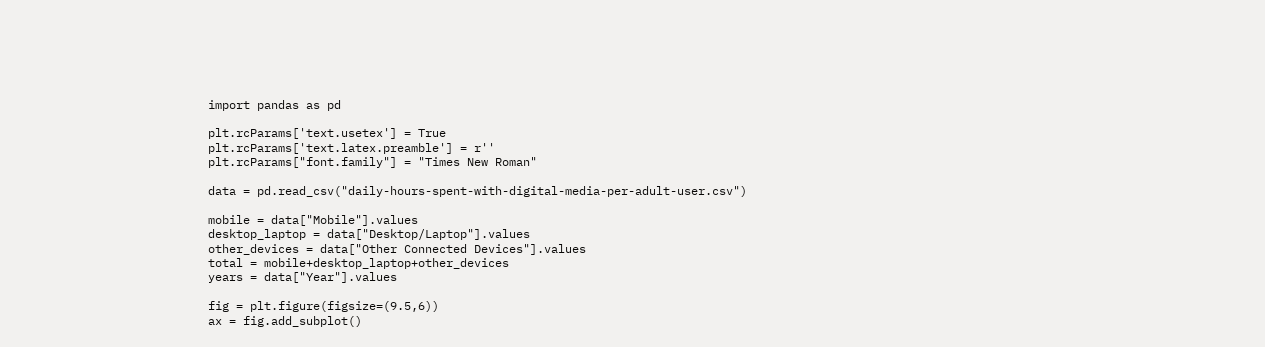import pandas as pd

plt.rcParams['text.usetex'] = True
plt.rcParams['text.latex.preamble'] = r''
plt.rcParams["font.family"] = "Times New Roman"

data = pd.read_csv("daily-hours-spent-with-digital-media-per-adult-user.csv")

mobile = data["Mobile"].values
desktop_laptop = data["Desktop/Laptop"].values
other_devices = data["Other Connected Devices"].values
total = mobile+desktop_laptop+other_devices
years = data["Year"].values

fig = plt.figure(figsize=(9.5,6))
ax = fig.add_subplot()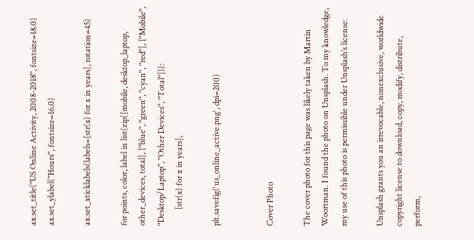ax.set_title("US Online Activity, 2008-2018", fontsize=18.0)
ax.set_ylabel("Hours", fontsize=16.0)

ax.set_xticklabels(labels=[str(x) for x in years], rotation=45)

for points, color, label in list(zip([mobile, desktop_laptop, other_devices, total], ["blue", "green", "cyan", "red"], ["Mobile", "Desktop/Laptop", "Other Devices", "Total"])):
        [str(x) for x in years],

plt.savefig('us_online_active.png', dpi=200)


Cover Photo

The cover photo for this page was likely taken by Martin Woortman. I found the photo on Unsplash. To my knowledge, my use of this photo is permissible under Unsplash’s license:

Unsplash grants you an irrevocable, nonexclusive, worldwide copyright license to download, copy, modify, distribute, perform,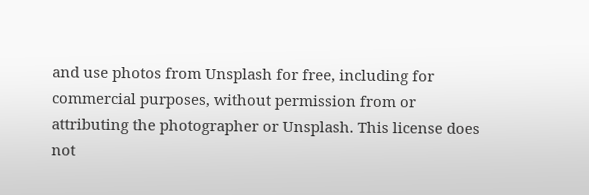and use photos from Unsplash for free, including for commercial purposes, without permission from or attributing the photographer or Unsplash. This license does not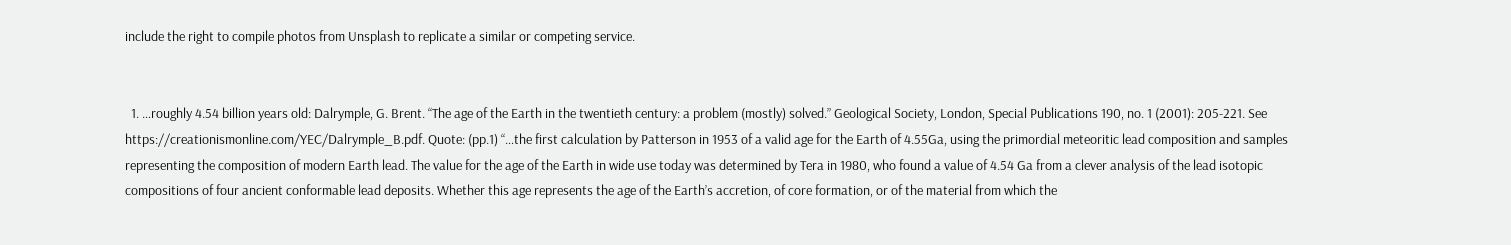include the right to compile photos from Unsplash to replicate a similar or competing service.


  1. …roughly 4.54 billion years old: Dalrymple, G. Brent. “The age of the Earth in the twentieth century: a problem (mostly) solved.” Geological Society, London, Special Publications 190, no. 1 (2001): 205-221. See https://creationismonline.com/YEC/Dalrymple_B.pdf. Quote: (pp.1) “…the first calculation by Patterson in 1953 of a valid age for the Earth of 4.55Ga, using the primordial meteoritic lead composition and samples representing the composition of modern Earth lead. The value for the age of the Earth in wide use today was determined by Tera in 1980, who found a value of 4.54 Ga from a clever analysis of the lead isotopic compositions of four ancient conformable lead deposits. Whether this age represents the age of the Earth’s accretion, of core formation, or of the material from which the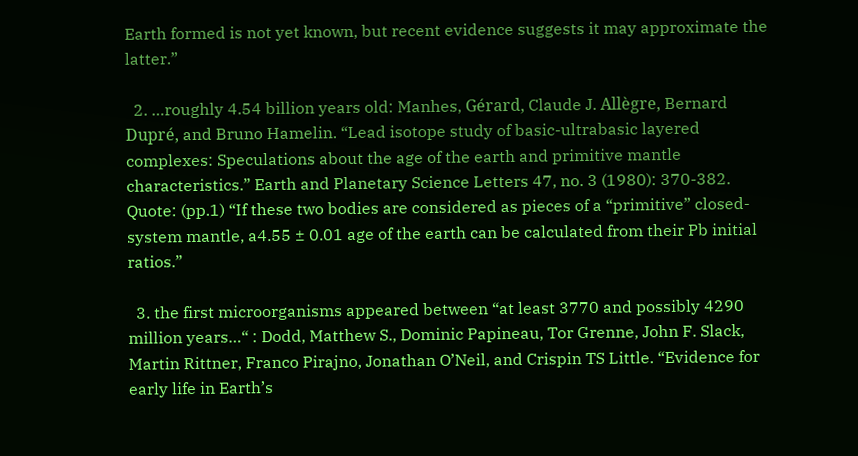Earth formed is not yet known, but recent evidence suggests it may approximate the latter.”

  2. …roughly 4.54 billion years old: Manhes, Gérard, Claude J. Allègre, Bernard Dupré, and Bruno Hamelin. “Lead isotope study of basic-ultrabasic layered complexes: Speculations about the age of the earth and primitive mantle characteristics.” Earth and Planetary Science Letters 47, no. 3 (1980): 370-382. Quote: (pp.1) “If these two bodies are considered as pieces of a “primitive” closed-system mantle, a4.55 ± 0.01 age of the earth can be calculated from their Pb initial ratios.”

  3. the first microorganisms appeared between “at least 3770 and possibly 4290 million years…“ : Dodd, Matthew S., Dominic Papineau, Tor Grenne, John F. Slack, Martin Rittner, Franco Pirajno, Jonathan O’Neil, and Crispin TS Little. “Evidence for early life in Earth’s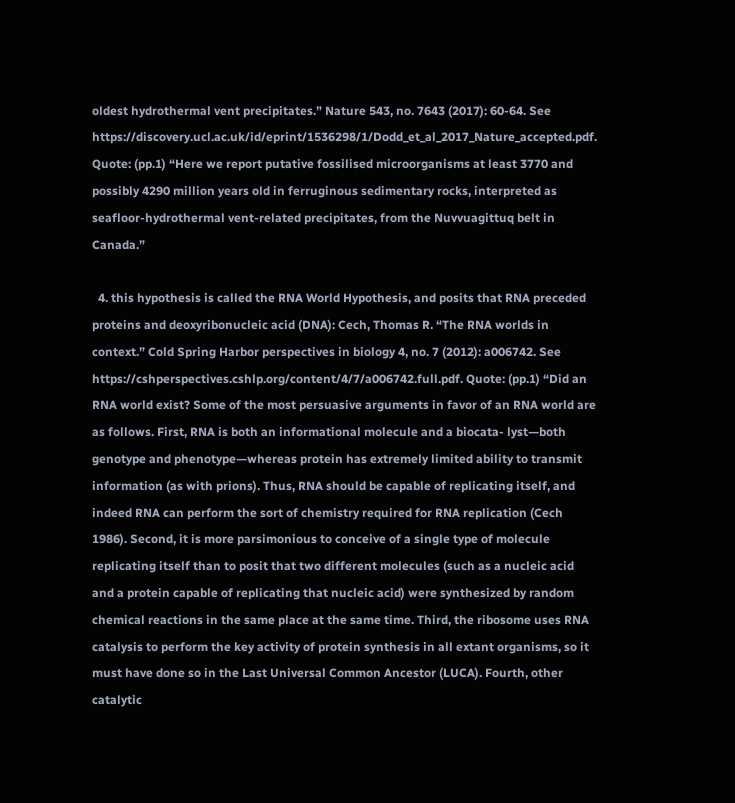oldest hydrothermal vent precipitates.” Nature 543, no. 7643 (2017): 60-64. See https://discovery.ucl.ac.uk/id/eprint/1536298/1/Dodd_et_al_2017_Nature_accepted.pdf. Quote: (pp.1) “Here we report putative fossilised microorganisms at least 3770 and possibly 4290 million years old in ferruginous sedimentary rocks, interpreted as seafloor-hydrothermal vent-related precipitates, from the Nuvvuagittuq belt in Canada.”

  4. this hypothesis is called the RNA World Hypothesis, and posits that RNA preceded proteins and deoxyribonucleic acid (DNA): Cech, Thomas R. “The RNA worlds in context.” Cold Spring Harbor perspectives in biology 4, no. 7 (2012): a006742. See https://cshperspectives.cshlp.org/content/4/7/a006742.full.pdf. Quote: (pp.1) “Did an RNA world exist? Some of the most persuasive arguments in favor of an RNA world are as follows. First, RNA is both an informational molecule and a biocata- lyst—both genotype and phenotype—whereas protein has extremely limited ability to transmit information (as with prions). Thus, RNA should be capable of replicating itself, and indeed RNA can perform the sort of chemistry required for RNA replication (Cech 1986). Second, it is more parsimonious to conceive of a single type of molecule replicating itself than to posit that two different molecules (such as a nucleic acid and a protein capable of replicating that nucleic acid) were synthesized by random chemical reactions in the same place at the same time. Third, the ribosome uses RNA catalysis to perform the key activity of protein synthesis in all extant organisms, so it must have done so in the Last Universal Common Ancestor (LUCA). Fourth, other catalytic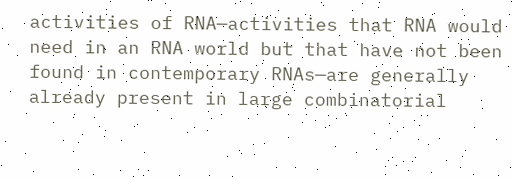activities of RNA—activities that RNA would need in an RNA world but that have not been found in contemporary RNAs—are generally already present in large combinatorial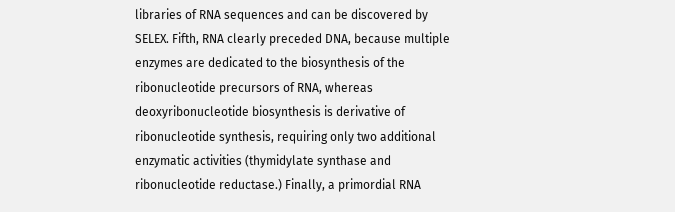libraries of RNA sequences and can be discovered by SELEX. Fifth, RNA clearly preceded DNA, because multiple enzymes are dedicated to the biosynthesis of the ribonucleotide precursors of RNA, whereas deoxyribonucleotide biosynthesis is derivative of ribonucleotide synthesis, requiring only two additional enzymatic activities (thymidylate synthase and ribonucleotide reductase.) Finally, a primordial RNA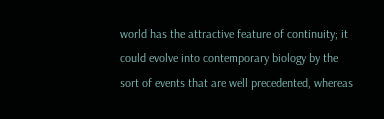world has the attractive feature of continuity; it could evolve into contemporary biology by the sort of events that are well precedented, whereas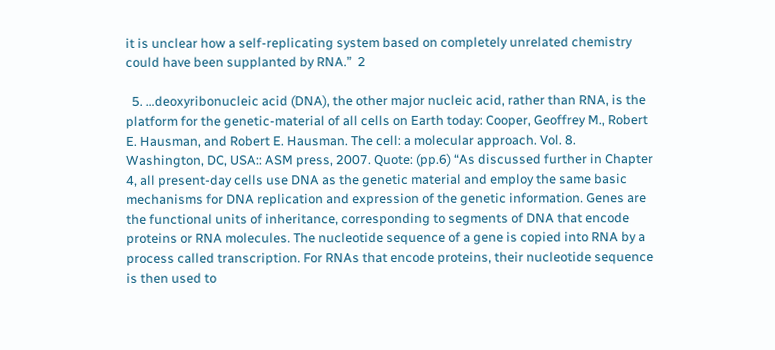it is unclear how a self-replicating system based on completely unrelated chemistry could have been supplanted by RNA.”  2

  5. …deoxyribonucleic acid (DNA), the other major nucleic acid, rather than RNA, is the platform for the genetic-material of all cells on Earth today: Cooper, Geoffrey M., Robert E. Hausman, and Robert E. Hausman. The cell: a molecular approach. Vol. 8. Washington, DC, USA:: ASM press, 2007. Quote: (pp.6) “As discussed further in Chapter 4, all present-day cells use DNA as the genetic material and employ the same basic mechanisms for DNA replication and expression of the genetic information. Genes are the functional units of inheritance, corresponding to segments of DNA that encode proteins or RNA molecules. The nucleotide sequence of a gene is copied into RNA by a process called transcription. For RNAs that encode proteins, their nucleotide sequence is then used to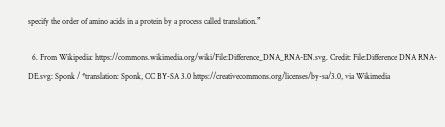specify the order of amino acids in a protein by a process called translation.”

  6. From Wikipedia: https://commons.wikimedia.org/wiki/File:Difference_DNA_RNA-EN.svg. Credit: File:Difference DNA RNA-DE.svg: Sponk / *translation: Sponk, CC BY-SA 3.0 https://creativecommons.org/licenses/by-sa/3.0, via Wikimedia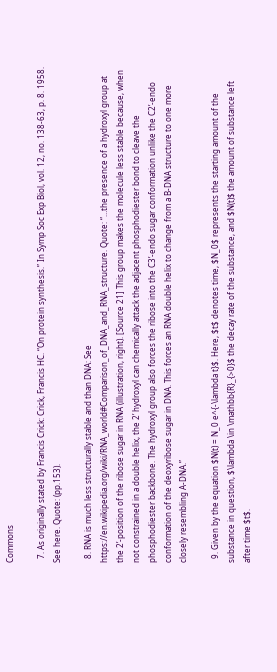Commons

  7. As originally stated by Francis Crick: Crick, Francis HC. “On protein synthesis.” In Symp Soc Exp Biol, vol. 12, no. 138-63, p. 8. 1958. See here. Quote: (pp.153).

  8. RNA is much less structurally stable and than DNA: See https://en.wikipedia.org/wiki/RNA_world#Comparison_of_DNA_and_RNA_structure. Quote: “…the presence of a hydroxyl group at the 2’-position of the ribose sugar in RNA (illustration, right). [Source 21] This group makes the molecule less stable because, when not constrained in a double helix, the 2’ hydroxyl can chemically attack the adjacent phosphodiester bond to cleave the phosphodiester backbone. The hydroxyl group also forces the ribose into the C3’-endo sugar conformation unlike the C2’-endo conformation of the deoxyribose sugar in DNA. This forces an RNA double helix to change from a B-DNA structure to one more closely resembling A-DNA.”

  9. Given by the equation $N(t) = N_0 e^{-\lambda t}$. Here, $t$ denotes time, $N_0$ represents the starting amount of the substance in question, $\lambda \in \mathbb{R}_{>0}$ the decay rate of the substance, and $N(t)$ the amount of substance left after time $t$.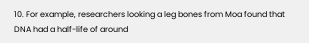10. For example, researchers looking a leg bones from Moa found that DNA had a half-life of around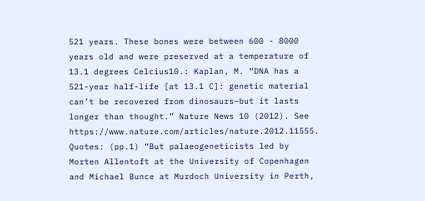521 years. These bones were between 600 - 8000 years old and were preserved at a temperature of 13.1 degrees Celcius10.: Kaplan, M. “DNA has a 521-year half-life [at 13.1 C]: genetic material can’t be recovered from dinosaurs–but it lasts longer than thought.” Nature News 10 (2012). See https://www.nature.com/articles/nature.2012.11555. Quotes: (pp.1) “But palaeogeneticists led by Morten Allentoft at the University of Copenhagen and Michael Bunce at Murdoch University in Perth,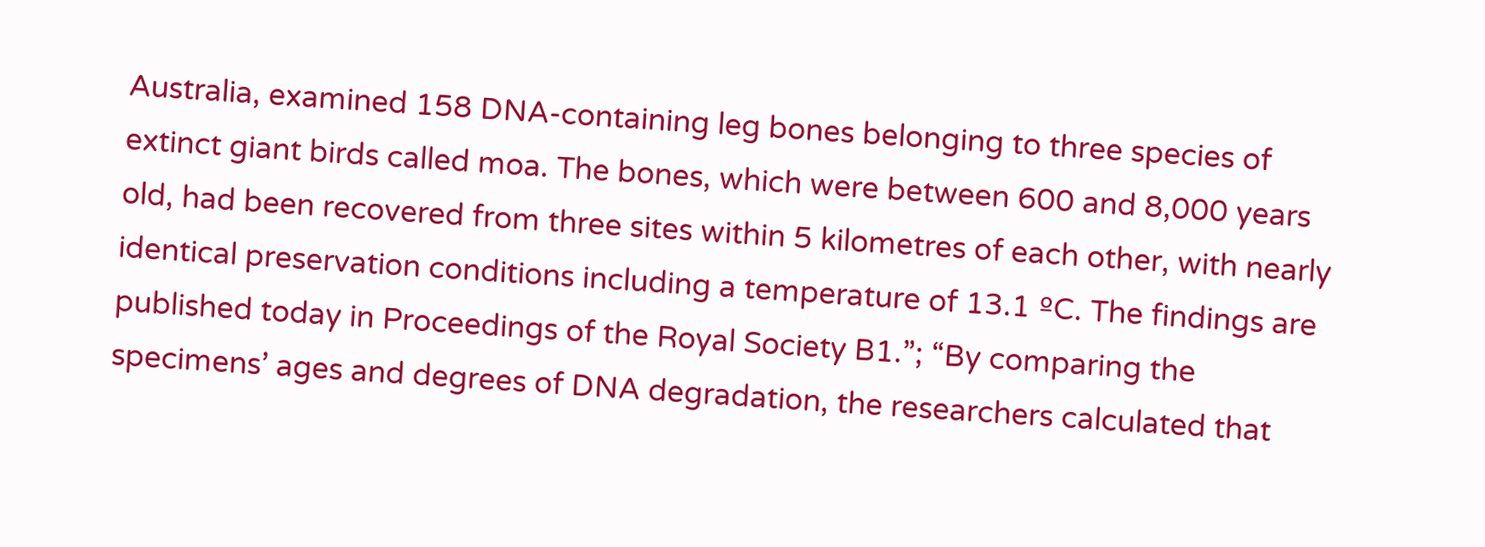Australia, examined 158 DNA-containing leg bones belonging to three species of extinct giant birds called moa. The bones, which were between 600 and 8,000 years old, had been recovered from three sites within 5 kilometres of each other, with nearly identical preservation conditions including a temperature of 13.1 ºC. The findings are published today in Proceedings of the Royal Society B1.”; “By comparing the specimens’ ages and degrees of DNA degradation, the researchers calculated that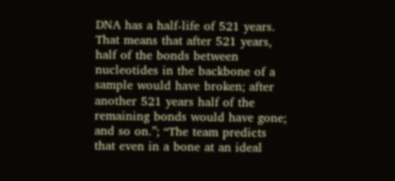DNA has a half-life of 521 years. That means that after 521 years, half of the bonds between nucleotides in the backbone of a sample would have broken; after another 521 years half of the remaining bonds would have gone; and so on.”; “The team predicts that even in a bone at an ideal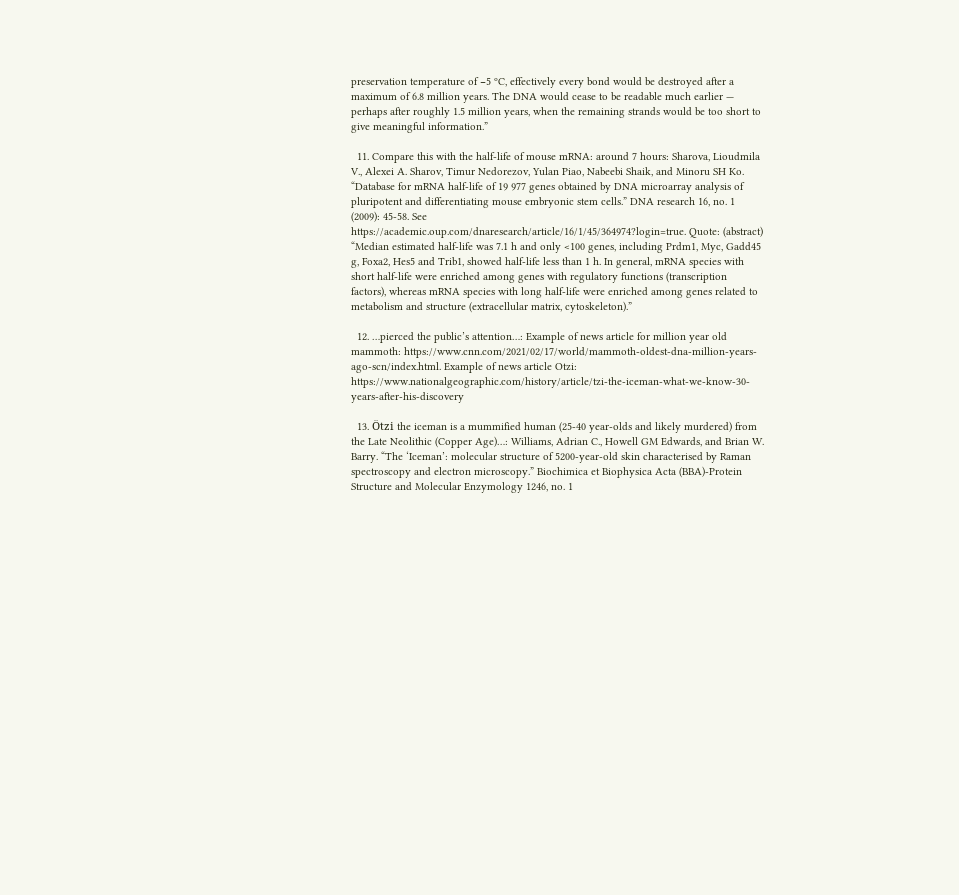preservation temperature of −5 ºC, effectively every bond would be destroyed after a maximum of 6.8 million years. The DNA would cease to be readable much earlier — perhaps after roughly 1.5 million years, when the remaining strands would be too short to give meaningful information.”

  11. Compare this with the half-life of mouse mRNA: around 7 hours: Sharova, Lioudmila V., Alexei A. Sharov, Timur Nedorezov, Yulan Piao, Nabeebi Shaik, and Minoru SH Ko. “Database for mRNA half-life of 19 977 genes obtained by DNA microarray analysis of pluripotent and differentiating mouse embryonic stem cells.” DNA research 16, no. 1 (2009): 45-58. See https://academic.oup.com/dnaresearch/article/16/1/45/364974?login=true. Quote: (abstract) “Median estimated half-life was 7.1 h and only <100 genes, including Prdm1, Myc, Gadd45 g, Foxa2, Hes5 and Trib1, showed half-life less than 1 h. In general, mRNA species with short half-life were enriched among genes with regulatory functions (transcription factors), whereas mRNA species with long half-life were enriched among genes related to metabolism and structure (extracellular matrix, cytoskeleton).”

  12. …pierced the public’s attention…: Example of news article for million year old mammoth: https://www.cnn.com/2021/02/17/world/mammoth-oldest-dna-million-years-ago-scn/index.html. Example of news article Otzi: https://www.nationalgeographic.com/history/article/tzi-the-iceman-what-we-know-30-years-after-his-discovery

  13. Ötzi the iceman is a mummified human (25-40 year-olds and likely murdered) from the Late Neolithic (Copper Age)…: Williams, Adrian C., Howell GM Edwards, and Brian W. Barry. “The ‘Iceman’: molecular structure of 5200-year-old skin characterised by Raman spectroscopy and electron microscopy.” Biochimica et Biophysica Acta (BBA)-Protein Structure and Molecular Enzymology 1246, no. 1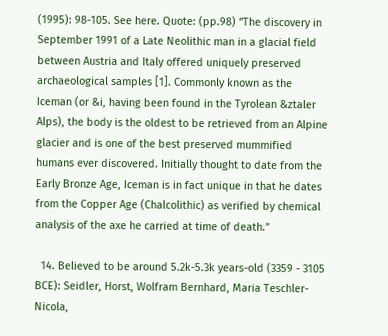(1995): 98-105. See here. Quote: (pp.98) “The discovery in September 1991 of a Late Neolithic man in a glacial field between Austria and Italy offered uniquely preserved archaeological samples [1]. Commonly known as the Iceman (or &i, having been found in the Tyrolean &ztaler Alps), the body is the oldest to be retrieved from an Alpine glacier and is one of the best preserved mummified humans ever discovered. Initially thought to date from the Early Bronze Age, Iceman is in fact unique in that he dates from the Copper Age (Chalcolithic) as verified by chemical analysis of the axe he carried at time of death.”

  14. Believed to be around 5.2k-5.3k years-old (3359 - 3105 BCE): Seidler, Horst, Wolfram Bernhard, Maria Teschler-Nicola,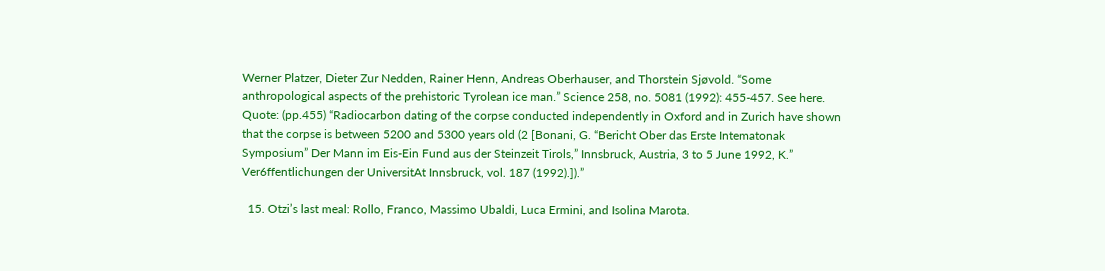Werner Platzer, Dieter Zur Nedden, Rainer Henn, Andreas Oberhauser, and Thorstein Sjøvold. “Some anthropological aspects of the prehistoric Tyrolean ice man.” Science 258, no. 5081 (1992): 455-457. See here. Quote: (pp.455) “Radiocarbon dating of the corpse conducted independently in Oxford and in Zurich have shown that the corpse is between 5200 and 5300 years old (2 [Bonani, G. “Bericht Ober das Erste Intematonak Symposium” Der Mann im Eis-Ein Fund aus der Steinzeit Tirols,” Innsbruck, Austria, 3 to 5 June 1992, K.” Ver6ffentlichungen der UniversitAt Innsbruck, vol. 187 (1992).]).”

  15. Otzi’s last meal: Rollo, Franco, Massimo Ubaldi, Luca Ermini, and Isolina Marota.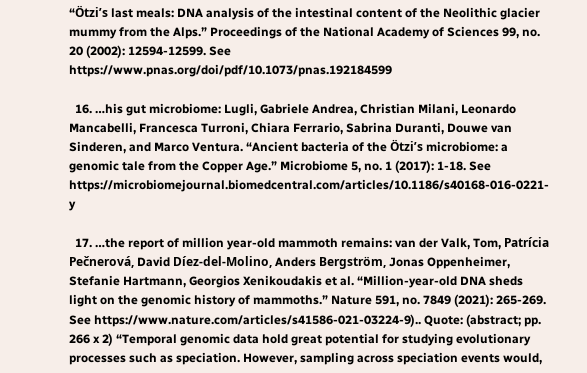“Ötzi’s last meals: DNA analysis of the intestinal content of the Neolithic glacier mummy from the Alps.” Proceedings of the National Academy of Sciences 99, no. 20 (2002): 12594-12599. See https://www.pnas.org/doi/pdf/10.1073/pnas.192184599

  16. …his gut microbiome: Lugli, Gabriele Andrea, Christian Milani, Leonardo Mancabelli, Francesca Turroni, Chiara Ferrario, Sabrina Duranti, Douwe van Sinderen, and Marco Ventura. “Ancient bacteria of the Ötzi’s microbiome: a genomic tale from the Copper Age.” Microbiome 5, no. 1 (2017): 1-18. See https://microbiomejournal.biomedcentral.com/articles/10.1186/s40168-016-0221-y

  17. …the report of million year-old mammoth remains: van der Valk, Tom, Patrícia Pečnerová, David Díez-del-Molino, Anders Bergström, Jonas Oppenheimer, Stefanie Hartmann, Georgios Xenikoudakis et al. “Million-year-old DNA sheds light on the genomic history of mammoths.” Nature 591, no. 7849 (2021): 265-269. See https://www.nature.com/articles/s41586-021-03224-9).. Quote: (abstract; pp. 266 x 2) “Temporal genomic data hold great potential for studying evolutionary processes such as speciation. However, sampling across speciation events would,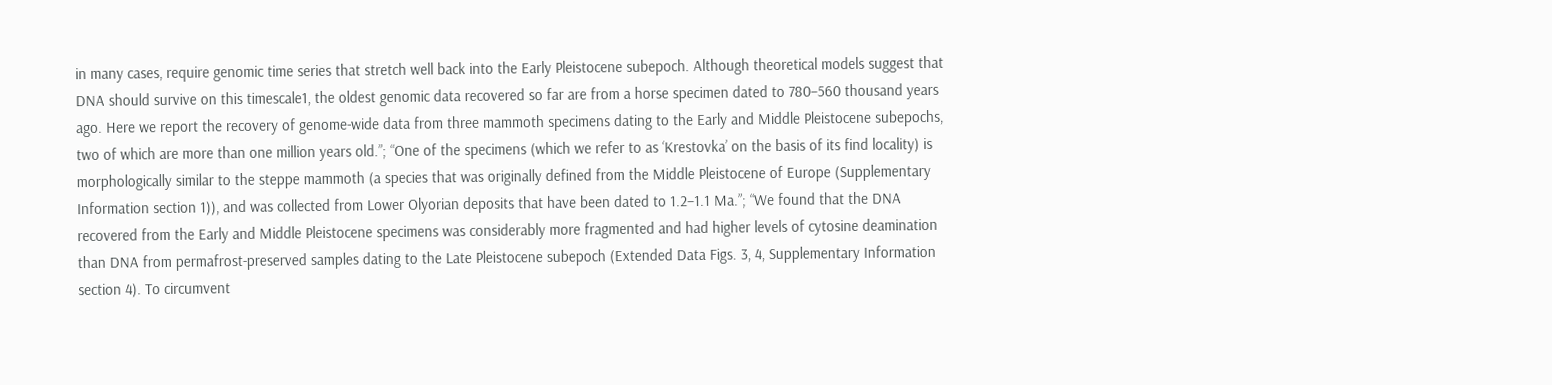in many cases, require genomic time series that stretch well back into the Early Pleistocene subepoch. Although theoretical models suggest that DNA should survive on this timescale1, the oldest genomic data recovered so far are from a horse specimen dated to 780–560 thousand years ago. Here we report the recovery of genome-wide data from three mammoth specimens dating to the Early and Middle Pleistocene subepochs, two of which are more than one million years old.”; “One of the specimens (which we refer to as ‘Krestovka’ on the basis of its find locality) is morphologically similar to the steppe mammoth (a species that was originally defined from the Middle Pleistocene of Europe (Supplementary Information section 1)), and was collected from Lower Olyorian deposits that have been dated to 1.2–1.1 Ma.”; “We found that the DNA recovered from the Early and Middle Pleistocene specimens was considerably more fragmented and had higher levels of cytosine deamination than DNA from permafrost-preserved samples dating to the Late Pleistocene subepoch (Extended Data Figs. 3, 4, Supplementary Information section 4). To circumvent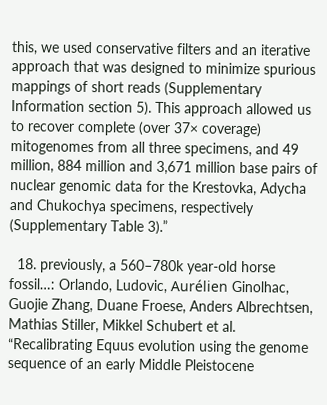this, we used conservative filters and an iterative approach that was designed to minimize spurious mappings of short reads (Supplementary Information section 5). This approach allowed us to recover complete (over 37× coverage) mitogenomes from all three specimens, and 49 million, 884 million and 3,671 million base pairs of nuclear genomic data for the Krestovka, Adycha and Chukochya specimens, respectively (Supplementary Table 3).”

  18. previously, a 560–780k year-old horse fossil…: Orlando, Ludovic, Aurélien Ginolhac, Guojie Zhang, Duane Froese, Anders Albrechtsen, Mathias Stiller, Mikkel Schubert et al. “Recalibrating Equus evolution using the genome sequence of an early Middle Pleistocene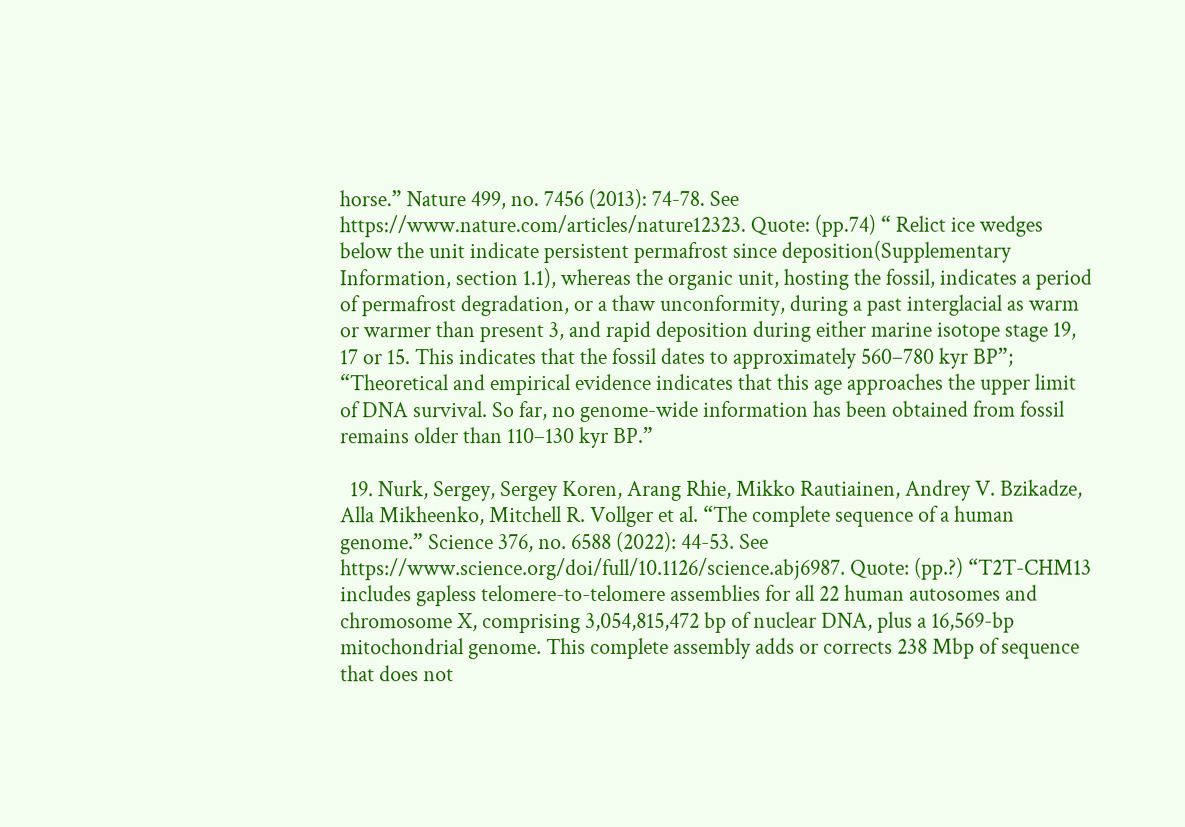horse.” Nature 499, no. 7456 (2013): 74-78. See https://www.nature.com/articles/nature12323. Quote: (pp.74) “ Relict ice wedges below the unit indicate persistent permafrost since deposition(Supplementary Information, section 1.1), whereas the organic unit, hosting the fossil, indicates a period of permafrost degradation, or a thaw unconformity, during a past interglacial as warm or warmer than present 3, and rapid deposition during either marine isotope stage 19, 17 or 15. This indicates that the fossil dates to approximately 560–780 kyr BP”; “Theoretical and empirical evidence indicates that this age approaches the upper limit of DNA survival. So far, no genome-wide information has been obtained from fossil remains older than 110–130 kyr BP.”

  19. Nurk, Sergey, Sergey Koren, Arang Rhie, Mikko Rautiainen, Andrey V. Bzikadze, Alla Mikheenko, Mitchell R. Vollger et al. “The complete sequence of a human genome.” Science 376, no. 6588 (2022): 44-53. See https://www.science.org/doi/full/10.1126/science.abj6987. Quote: (pp.?) “T2T-CHM13 includes gapless telomere-to-telomere assemblies for all 22 human autosomes and chromosome X, comprising 3,054,815,472 bp of nuclear DNA, plus a 16,569-bp mitochondrial genome. This complete assembly adds or corrects 238 Mbp of sequence that does not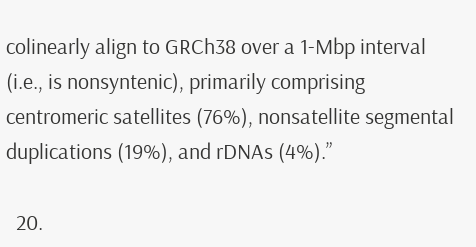colinearly align to GRCh38 over a 1-Mbp interval (i.e., is nonsyntenic), primarily comprising centromeric satellites (76%), nonsatellite segmental duplications (19%), and rDNAs (4%).”

  20.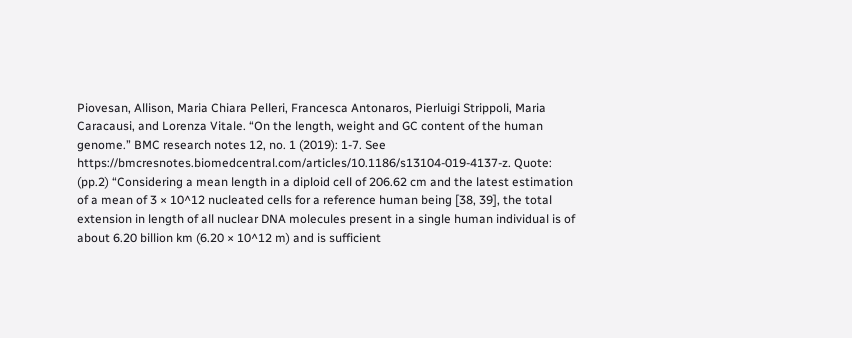Piovesan, Allison, Maria Chiara Pelleri, Francesca Antonaros, Pierluigi Strippoli, Maria Caracausi, and Lorenza Vitale. “On the length, weight and GC content of the human genome.” BMC research notes 12, no. 1 (2019): 1-7. See https://bmcresnotes.biomedcentral.com/articles/10.1186/s13104-019-4137-z. Quote: (pp.2) “Considering a mean length in a diploid cell of 206.62 cm and the latest estimation of a mean of 3 × 10^12 nucleated cells for a reference human being [38, 39], the total extension in length of all nuclear DNA molecules present in a single human individual is of about 6.20 billion km (6.20 × 10^12 m) and is sufficient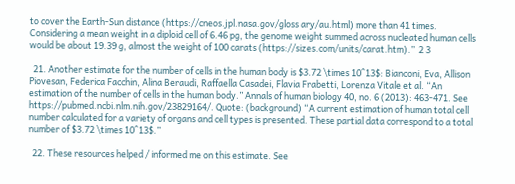to cover the Earth-Sun distance (https://cneos.jpl.nasa.gov/gloss ary/au.html) more than 41 times. Considering a mean weight in a diploid cell of 6.46 pg, the genome weight summed across nucleated human cells would be about 19.39 g, almost the weight of 100 carats (https://sizes.com/units/carat.htm).”  2 3

  21. Another estimate for the number of cells in the human body is $3.72 \times 10^13$: Bianconi, Eva, Allison Piovesan, Federica Facchin, Alina Beraudi, Raffaella Casadei, Flavia Frabetti, Lorenza Vitale et al. “An estimation of the number of cells in the human body.” Annals of human biology 40, no. 6 (2013): 463-471. See https://pubmed.ncbi.nlm.nih.gov/23829164/. Quote: (background) “A current estimation of human total cell number calculated for a variety of organs and cell types is presented. These partial data correspond to a total number of $3.72 \times 10^13$.”

  22. These resources helped / informed me on this estimate. See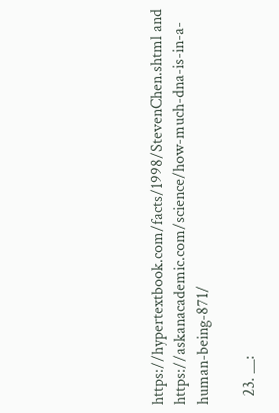https://hypertextbook.com/facts/1998/StevenChen.shtml and https://askanacademic.com/science/how-much-dna-is-in-a-human-being-871/

  23. __: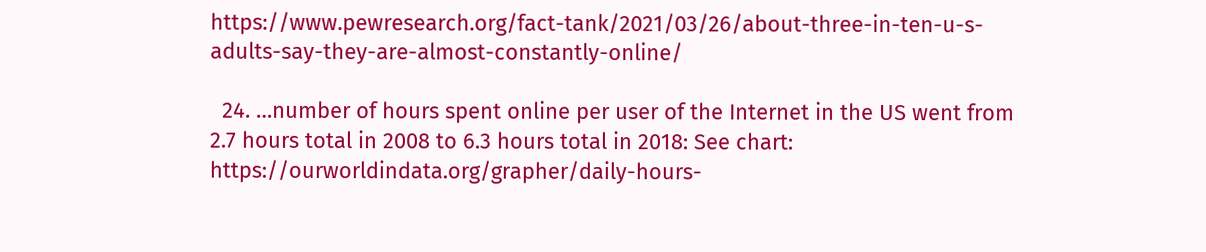https://www.pewresearch.org/fact-tank/2021/03/26/about-three-in-ten-u-s-adults-say-they-are-almost-constantly-online/

  24. …number of hours spent online per user of the Internet in the US went from 2.7 hours total in 2008 to 6.3 hours total in 2018: See chart: https://ourworldindata.org/grapher/daily-hours-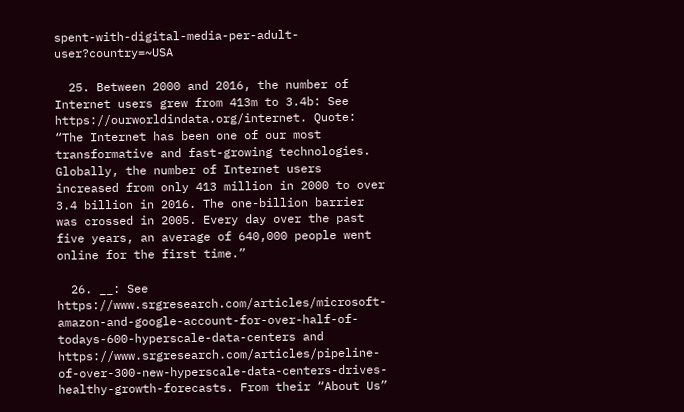spent-with-digital-media-per-adult-user?country=~USA

  25. Between 2000 and 2016, the number of Internet users grew from 413m to 3.4b: See https://ourworldindata.org/internet. Quote: “The Internet has been one of our most transformative and fast-growing technologies. Globally, the number of Internet users increased from only 413 million in 2000 to over 3.4 billion in 2016. The one-billion barrier was crossed in 2005. Every day over the past five years, an average of 640,000 people went online for the first time.”

  26. __: See https://www.srgresearch.com/articles/microsoft-amazon-and-google-account-for-over-half-of-todays-600-hyperscale-data-centers and https://www.srgresearch.com/articles/pipeline-of-over-300-new-hyperscale-data-centers-drives-healthy-growth-forecasts. From their “About Us”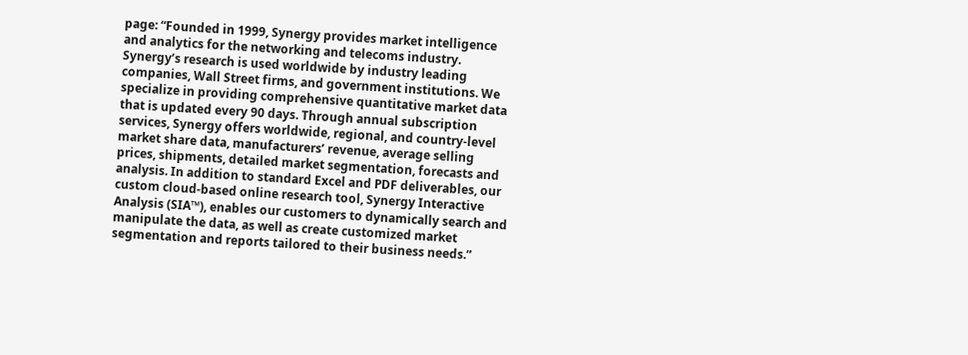page: “Founded in 1999, Synergy provides market intelligence and analytics for the networking and telecoms industry. Synergy’s research is used worldwide by industry leading companies, Wall Street firms, and government institutions. We specialize in providing comprehensive quantitative market data that is updated every 90 days. Through annual subscription services, Synergy offers worldwide, regional, and country-level market share data, manufacturers’ revenue, average selling prices, shipments, detailed market segmentation, forecasts and analysis. In addition to standard Excel and PDF deliverables, our custom cloud-based online research tool, Synergy Interactive Analysis (SIA™), enables our customers to dynamically search and manipulate the data, as well as create customized market segmentation and reports tailored to their business needs.”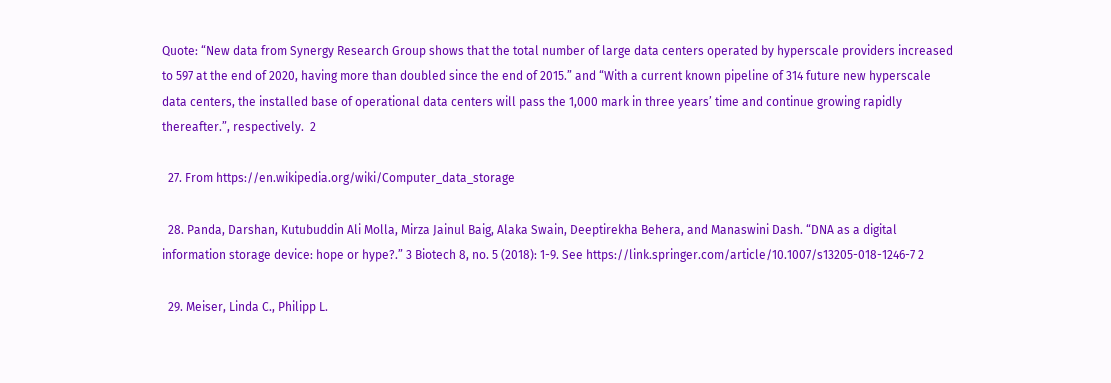Quote: “New data from Synergy Research Group shows that the total number of large data centers operated by hyperscale providers increased to 597 at the end of 2020, having more than doubled since the end of 2015.” and “With a current known pipeline of 314 future new hyperscale data centers, the installed base of operational data centers will pass the 1,000 mark in three years’ time and continue growing rapidly thereafter.”, respectively.  2

  27. From https://en.wikipedia.org/wiki/Computer_data_storage

  28. Panda, Darshan, Kutubuddin Ali Molla, Mirza Jainul Baig, Alaka Swain, Deeptirekha Behera, and Manaswini Dash. “DNA as a digital information storage device: hope or hype?.” 3 Biotech 8, no. 5 (2018): 1-9. See https://link.springer.com/article/10.1007/s13205-018-1246-7 2

  29. Meiser, Linda C., Philipp L.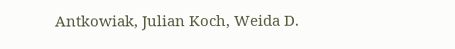Antkowiak, Julian Koch, Weida D.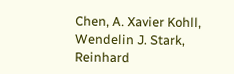Chen, A. Xavier Kohll, Wendelin J. Stark, Reinhard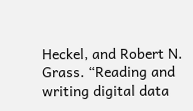Heckel, and Robert N. Grass. “Reading and writing digital data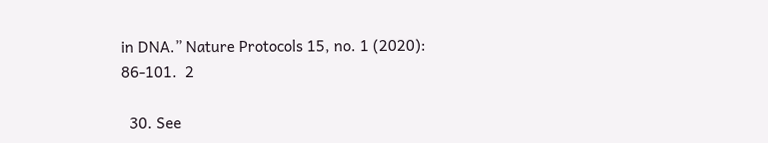in DNA.” Nature Protocols 15, no. 1 (2020): 86-101.  2

  30. See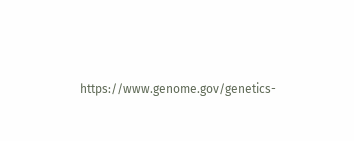https://www.genome.gov/genetics-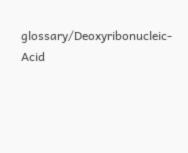glossary/Deoxyribonucleic-Acid